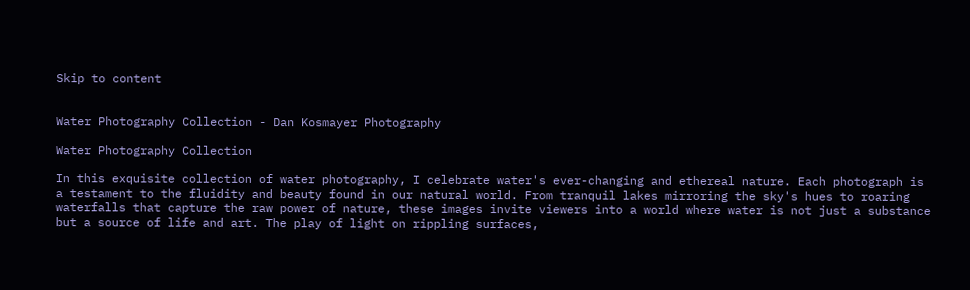Skip to content


Water Photography Collection - Dan Kosmayer Photography

Water Photography Collection

In this exquisite collection of water photography, I celebrate water's ever-changing and ethereal nature. Each photograph is a testament to the fluidity and beauty found in our natural world. From tranquil lakes mirroring the sky's hues to roaring waterfalls that capture the raw power of nature, these images invite viewers into a world where water is not just a substance but a source of life and art. The play of light on rippling surfaces,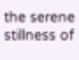the serene stillness of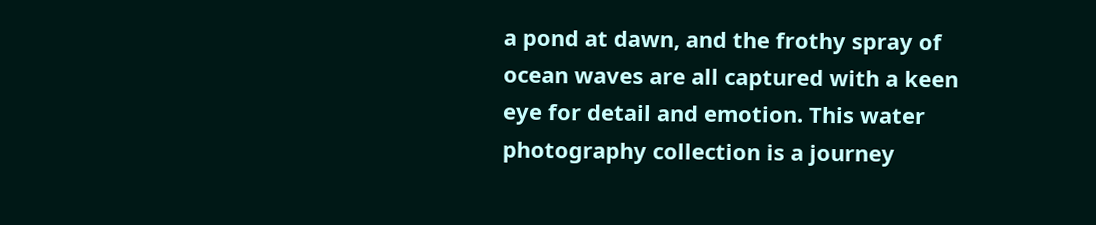a pond at dawn, and the frothy spray of ocean waves are all captured with a keen eye for detail and emotion. This water photography collection is a journey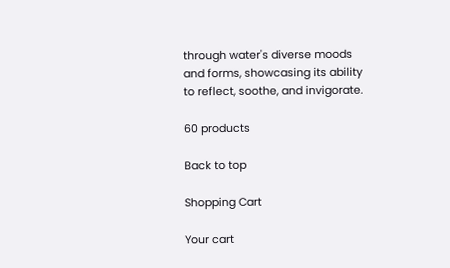through water's diverse moods and forms, showcasing its ability to reflect, soothe, and invigorate.

60 products

Back to top

Shopping Cart

Your cart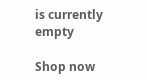is currently empty

Shop now